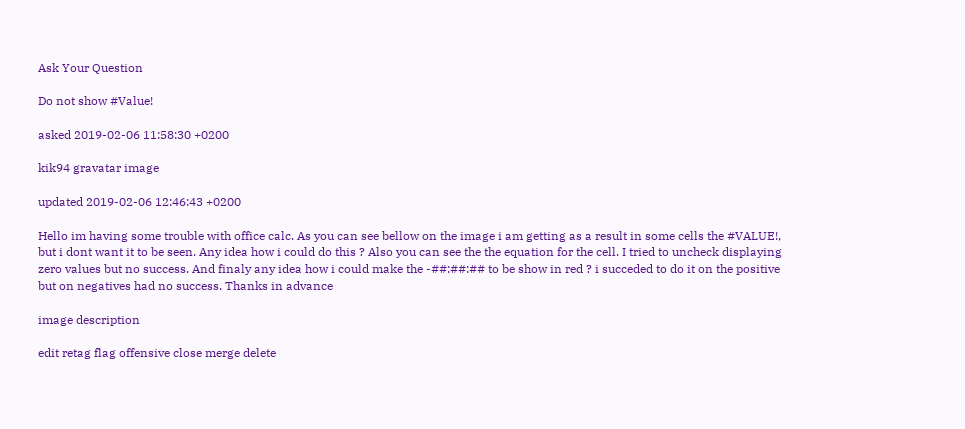Ask Your Question

Do not show #Value!

asked 2019-02-06 11:58:30 +0200

kik94 gravatar image

updated 2019-02-06 12:46:43 +0200

Hello im having some trouble with office calc. As you can see bellow on the image i am getting as a result in some cells the #VALUE!, but i dont want it to be seen. Any idea how i could do this ? Also you can see the the equation for the cell. I tried to uncheck displaying zero values but no success. And finaly any idea how i could make the -##:##:## to be show in red ? i succeded to do it on the positive but on negatives had no success. Thanks in advance

image description

edit retag flag offensive close merge delete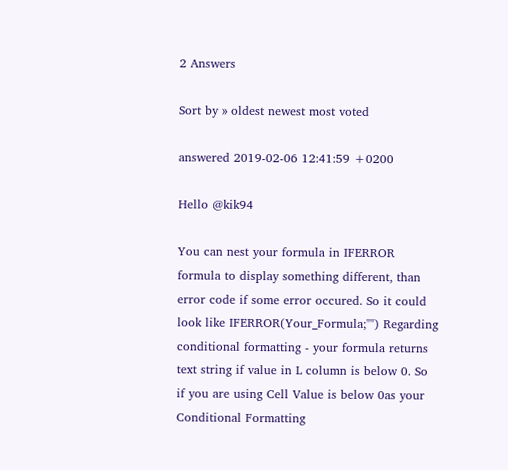2 Answers

Sort by » oldest newest most voted

answered 2019-02-06 12:41:59 +0200

Hello @kik94

You can nest your formula in IFERROR formula to display something different, than error code if some error occured. So it could look like IFERROR(Your_Formula;"") Regarding conditional formatting - your formula returns text string if value in L column is below 0. So if you are using Cell Value is below 0as your Conditional Formatting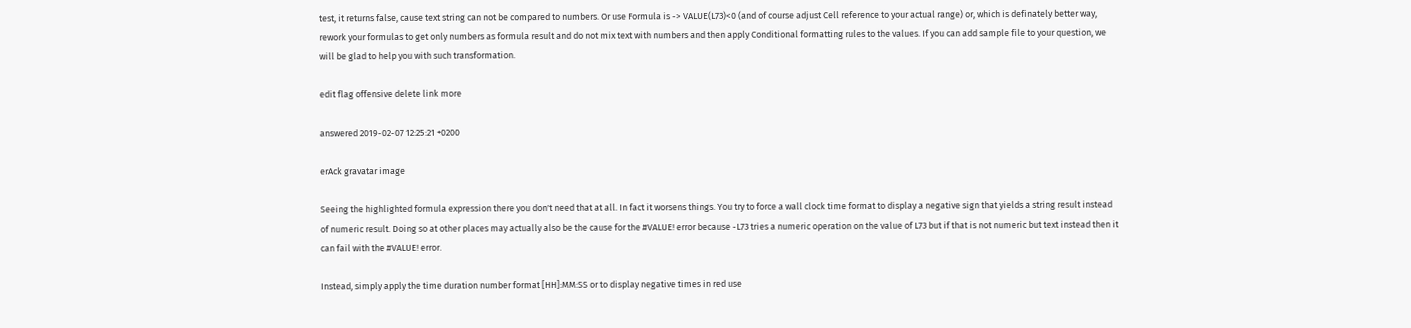test, it returns false, cause text string can not be compared to numbers. Or use Formula is -> VALUE(L73)<0 (and of course adjust Cell reference to your actual range) or, which is definately better way, rework your formulas to get only numbers as formula result and do not mix text with numbers and then apply Conditional formatting rules to the values. If you can add sample file to your question, we will be glad to help you with such transformation.

edit flag offensive delete link more

answered 2019-02-07 12:25:21 +0200

erAck gravatar image

Seeing the highlighted formula expression there you don't need that at all. In fact it worsens things. You try to force a wall clock time format to display a negative sign that yields a string result instead of numeric result. Doing so at other places may actually also be the cause for the #VALUE! error because -L73 tries a numeric operation on the value of L73 but if that is not numeric but text instead then it can fail with the #VALUE! error.

Instead, simply apply the time duration number format [HH]:MM:SS or to display negative times in red use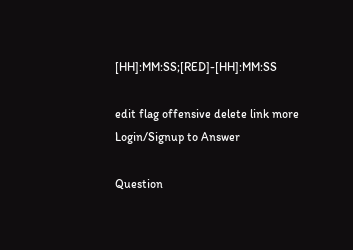[HH]:MM:SS;[RED]-[HH]:MM:SS

edit flag offensive delete link more
Login/Signup to Answer

Question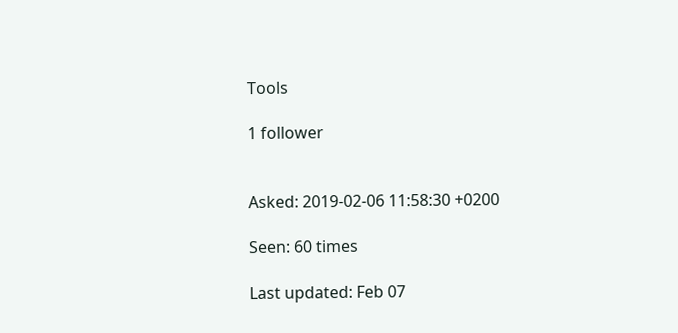Tools

1 follower


Asked: 2019-02-06 11:58:30 +0200

Seen: 60 times

Last updated: Feb 07